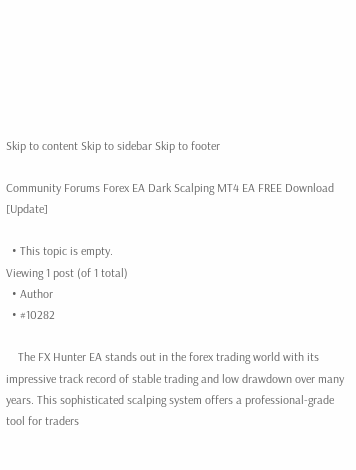Skip to content Skip to sidebar Skip to footer

Community Forums Forex EA Dark Scalping MT4 EA FREE Download [Update]

  • This topic is empty.
Viewing 1 post (of 1 total)
  • Author
  • #10282

    The FX Hunter EA stands out in the forex trading world with its impressive track record of stable trading and low drawdown over many years. This sophisticated scalping system offers a professional-grade tool for traders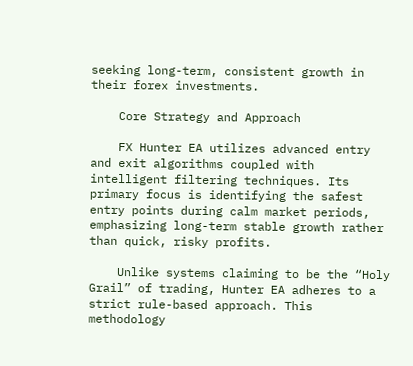seeking long-term, consistent growth in their forex investments.

    Core Strategy and Approach

    FX Hunter EA utilizes advanced entry and exit algorithms coupled with intelligent filtering techniques. Its primary focus is identifying the safest entry points during calm market periods, emphasizing long-term stable growth rather than quick, risky profits.

    Unlike systems claiming to be the “Holy Grail” of trading, Hunter EA adheres to a strict rule-based approach. This methodology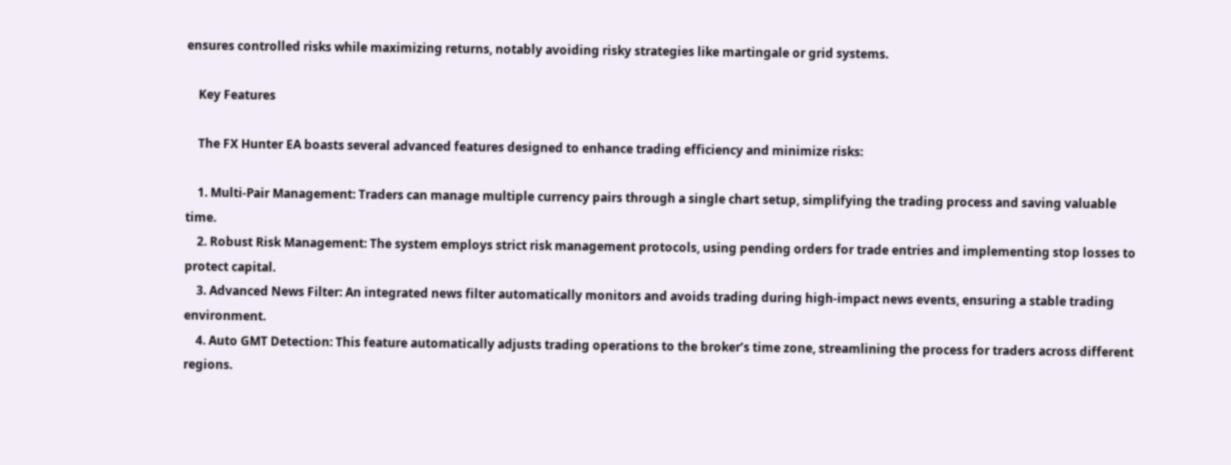ensures controlled risks while maximizing returns, notably avoiding risky strategies like martingale or grid systems.

    Key Features

    The FX Hunter EA boasts several advanced features designed to enhance trading efficiency and minimize risks:

    1. Multi-Pair Management: Traders can manage multiple currency pairs through a single chart setup, simplifying the trading process and saving valuable time.
    2. Robust Risk Management: The system employs strict risk management protocols, using pending orders for trade entries and implementing stop losses to protect capital.
    3. Advanced News Filter: An integrated news filter automatically monitors and avoids trading during high-impact news events, ensuring a stable trading environment.
    4. Auto GMT Detection: This feature automatically adjusts trading operations to the broker’s time zone, streamlining the process for traders across different regions.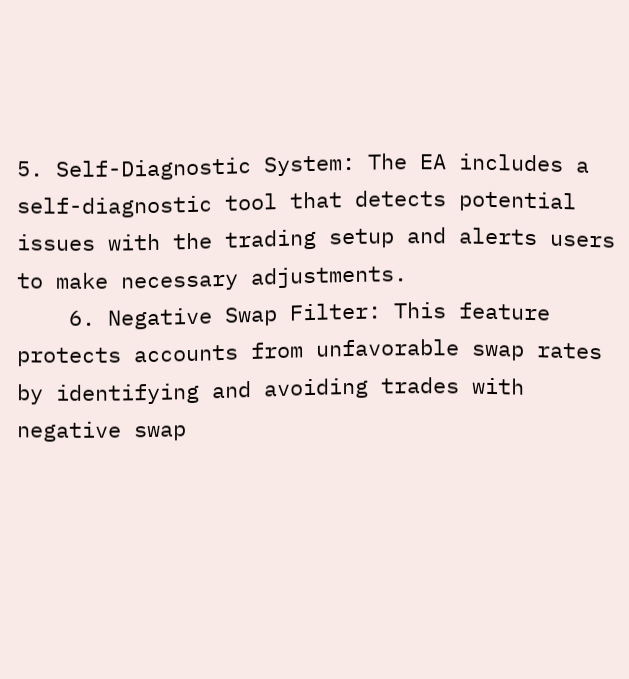5. Self-Diagnostic System: The EA includes a self-diagnostic tool that detects potential issues with the trading setup and alerts users to make necessary adjustments.
    6. Negative Swap Filter: This feature protects accounts from unfavorable swap rates by identifying and avoiding trades with negative swap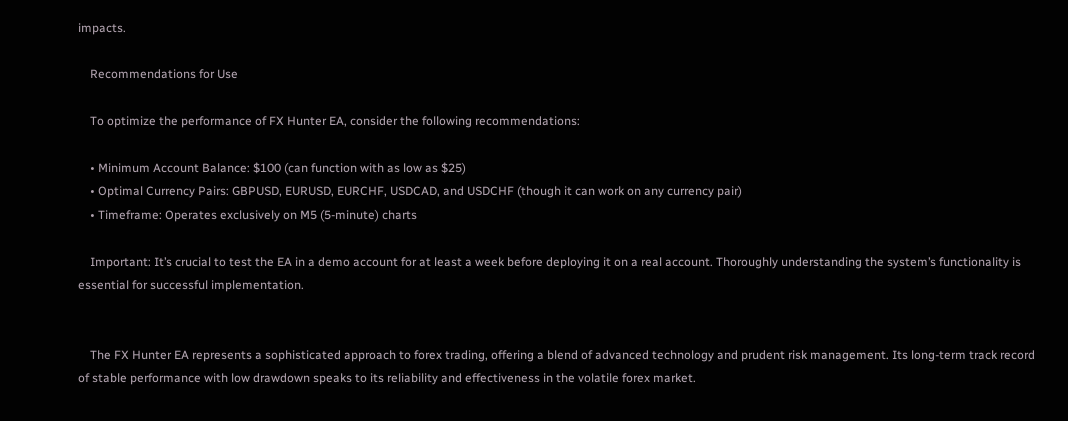impacts.

    Recommendations for Use

    To optimize the performance of FX Hunter EA, consider the following recommendations:

    • Minimum Account Balance: $100 (can function with as low as $25)
    • Optimal Currency Pairs: GBPUSD, EURUSD, EURCHF, USDCAD, and USDCHF (though it can work on any currency pair)
    • Timeframe: Operates exclusively on M5 (5-minute) charts

    Important: It’s crucial to test the EA in a demo account for at least a week before deploying it on a real account. Thoroughly understanding the system’s functionality is essential for successful implementation.


    The FX Hunter EA represents a sophisticated approach to forex trading, offering a blend of advanced technology and prudent risk management. Its long-term track record of stable performance with low drawdown speaks to its reliability and effectiveness in the volatile forex market.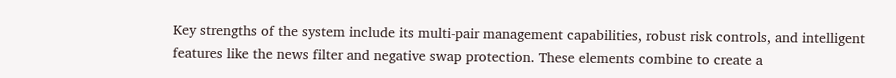Key strengths of the system include its multi-pair management capabilities, robust risk controls, and intelligent features like the news filter and negative swap protection. These elements combine to create a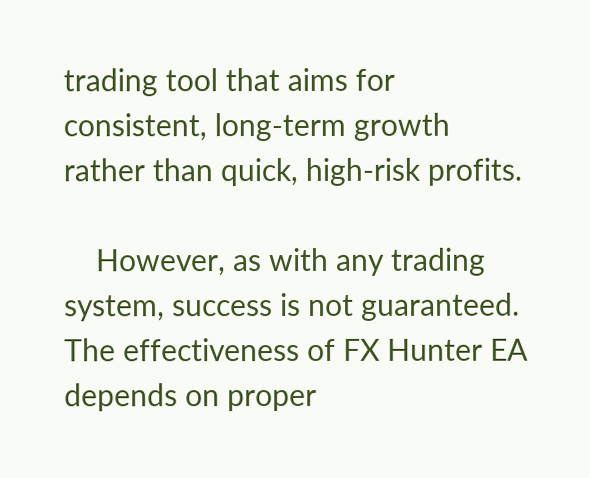trading tool that aims for consistent, long-term growth rather than quick, high-risk profits.

    However, as with any trading system, success is not guaranteed. The effectiveness of FX Hunter EA depends on proper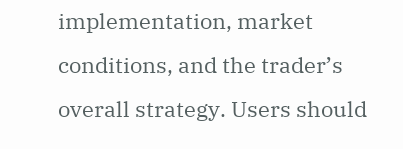implementation, market conditions, and the trader’s overall strategy. Users should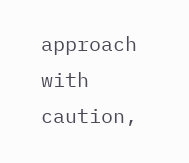approach with caution,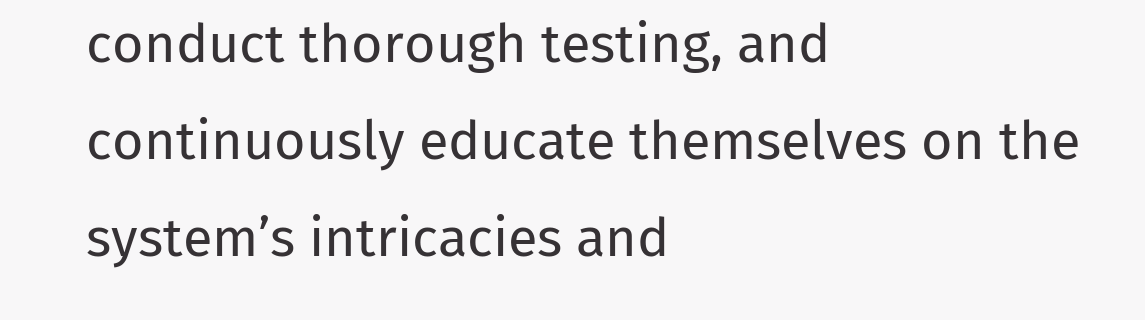conduct thorough testing, and continuously educate themselves on the system’s intricacies and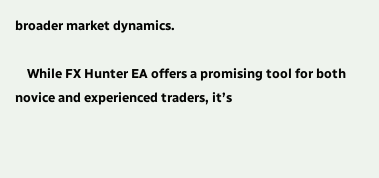broader market dynamics.

    While FX Hunter EA offers a promising tool for both novice and experienced traders, it’s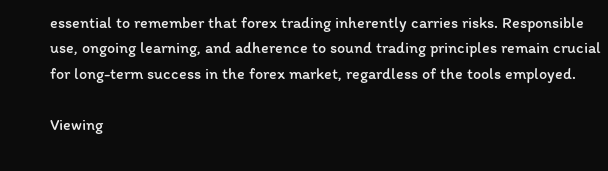essential to remember that forex trading inherently carries risks. Responsible use, ongoing learning, and adherence to sound trading principles remain crucial for long-term success in the forex market, regardless of the tools employed.

Viewing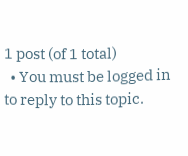1 post (of 1 total)
  • You must be logged in to reply to this topic.